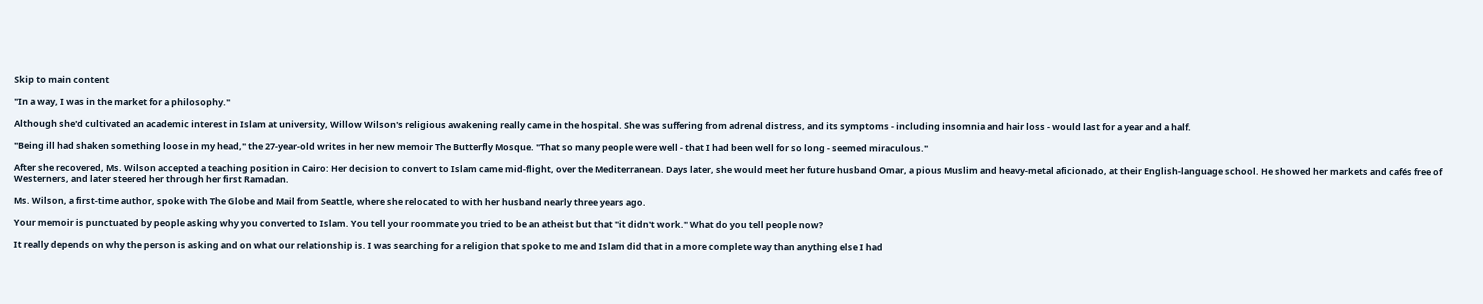Skip to main content

"In a way, I was in the market for a philosophy."

Although she'd cultivated an academic interest in Islam at university, Willow Wilson's religious awakening really came in the hospital. She was suffering from adrenal distress, and its symptoms - including insomnia and hair loss - would last for a year and a half.

"Being ill had shaken something loose in my head," the 27-year-old writes in her new memoir The Butterfly Mosque. "That so many people were well - that I had been well for so long - seemed miraculous."

After she recovered, Ms. Wilson accepted a teaching position in Cairo: Her decision to convert to Islam came mid-flight, over the Mediterranean. Days later, she would meet her future husband Omar, a pious Muslim and heavy-metal aficionado, at their English-language school. He showed her markets and cafés free of Westerners, and later steered her through her first Ramadan.

Ms. Wilson, a first-time author, spoke with The Globe and Mail from Seattle, where she relocated to with her husband nearly three years ago.

Your memoir is punctuated by people asking why you converted to Islam. You tell your roommate you tried to be an atheist but that "it didn't work." What do you tell people now?

It really depends on why the person is asking and on what our relationship is. I was searching for a religion that spoke to me and Islam did that in a more complete way than anything else I had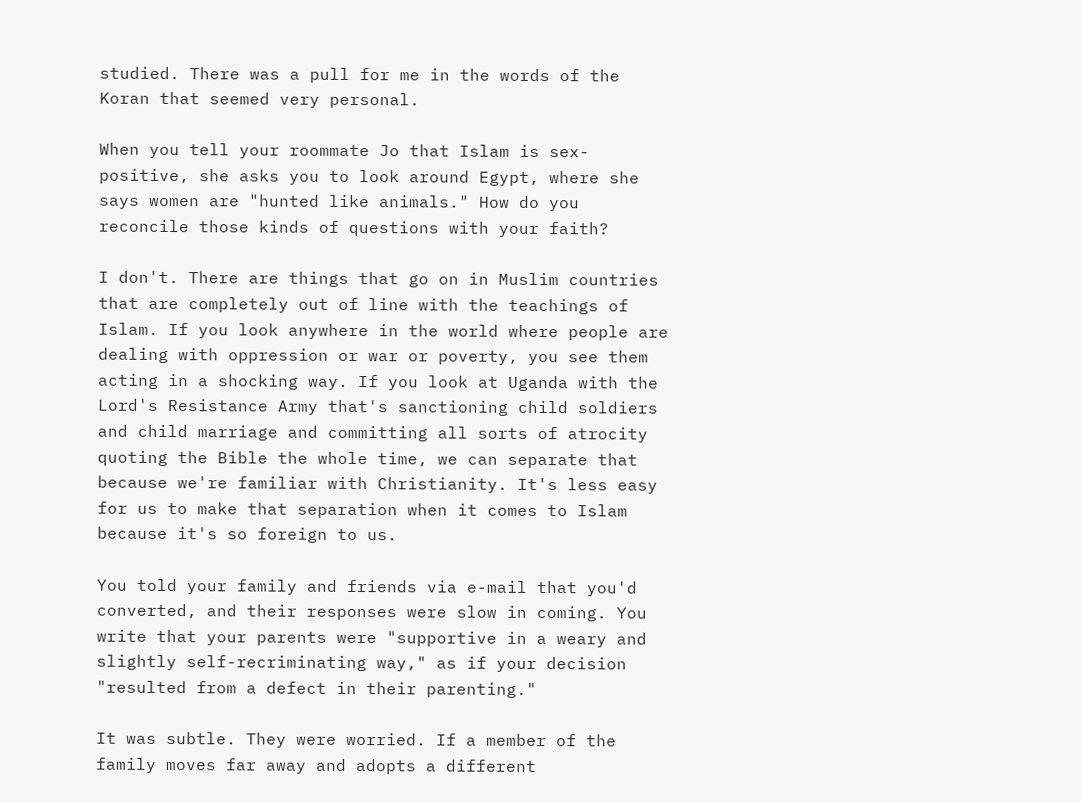studied. There was a pull for me in the words of the Koran that seemed very personal.

When you tell your roommate Jo that Islam is sex-positive, she asks you to look around Egypt, where she says women are "hunted like animals." How do you reconcile those kinds of questions with your faith?

I don't. There are things that go on in Muslim countries that are completely out of line with the teachings of Islam. If you look anywhere in the world where people are dealing with oppression or war or poverty, you see them acting in a shocking way. If you look at Uganda with the Lord's Resistance Army that's sanctioning child soldiers and child marriage and committing all sorts of atrocity quoting the Bible the whole time, we can separate that because we're familiar with Christianity. It's less easy for us to make that separation when it comes to Islam because it's so foreign to us.

You told your family and friends via e-mail that you'd converted, and their responses were slow in coming. You write that your parents were "supportive in a weary and slightly self-recriminating way," as if your decision "resulted from a defect in their parenting."

It was subtle. They were worried. If a member of the family moves far away and adopts a different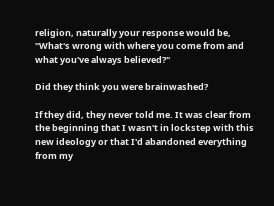religion, naturally your response would be, "What's wrong with where you come from and what you've always believed?"

Did they think you were brainwashed?

If they did, they never told me. It was clear from the beginning that I wasn't in lockstep with this new ideology or that I'd abandoned everything from my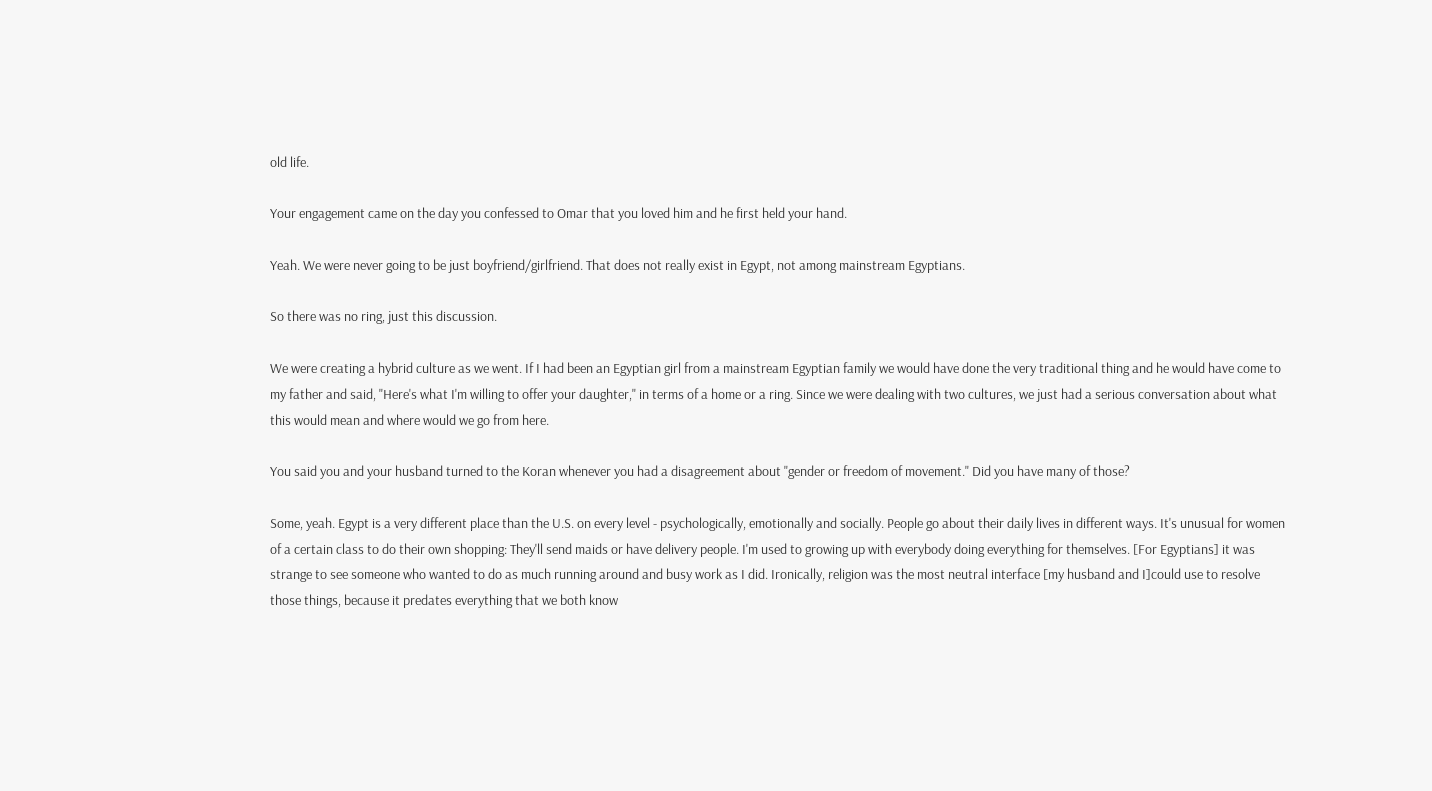old life.

Your engagement came on the day you confessed to Omar that you loved him and he first held your hand.

Yeah. We were never going to be just boyfriend/girlfriend. That does not really exist in Egypt, not among mainstream Egyptians.

So there was no ring, just this discussion.

We were creating a hybrid culture as we went. If I had been an Egyptian girl from a mainstream Egyptian family we would have done the very traditional thing and he would have come to my father and said, "Here's what I'm willing to offer your daughter," in terms of a home or a ring. Since we were dealing with two cultures, we just had a serious conversation about what this would mean and where would we go from here.

You said you and your husband turned to the Koran whenever you had a disagreement about "gender or freedom of movement." Did you have many of those?

Some, yeah. Egypt is a very different place than the U.S. on every level - psychologically, emotionally and socially. People go about their daily lives in different ways. It's unusual for women of a certain class to do their own shopping: They'll send maids or have delivery people. I'm used to growing up with everybody doing everything for themselves. [For Egyptians] it was strange to see someone who wanted to do as much running around and busy work as I did. Ironically, religion was the most neutral interface [my husband and I]could use to resolve those things, because it predates everything that we both know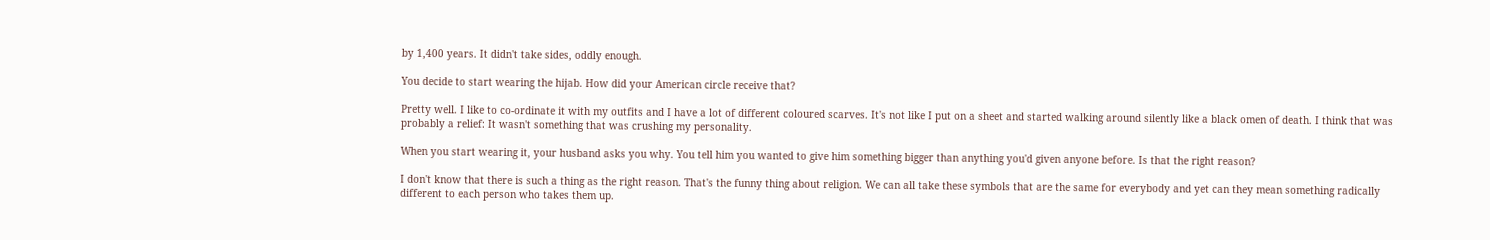by 1,400 years. It didn't take sides, oddly enough.

You decide to start wearing the hijab. How did your American circle receive that?

Pretty well. I like to co-ordinate it with my outfits and I have a lot of different coloured scarves. It's not like I put on a sheet and started walking around silently like a black omen of death. I think that was probably a relief: It wasn't something that was crushing my personality.

When you start wearing it, your husband asks you why. You tell him you wanted to give him something bigger than anything you'd given anyone before. Is that the right reason?

I don't know that there is such a thing as the right reason. That's the funny thing about religion. We can all take these symbols that are the same for everybody and yet can they mean something radically different to each person who takes them up.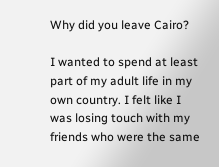Why did you leave Cairo?

I wanted to spend at least part of my adult life in my own country. I felt like I was losing touch with my friends who were the same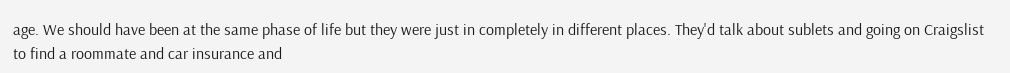age. We should have been at the same phase of life but they were just in completely in different places. They'd talk about sublets and going on Craigslist to find a roommate and car insurance and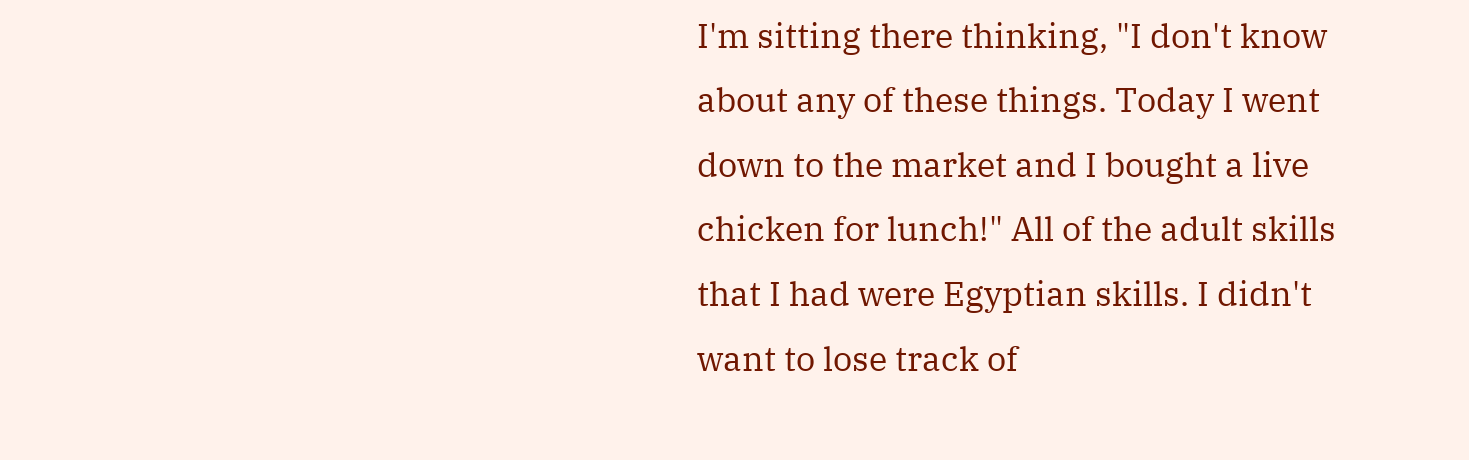I'm sitting there thinking, "I don't know about any of these things. Today I went down to the market and I bought a live chicken for lunch!" All of the adult skills that I had were Egyptian skills. I didn't want to lose track of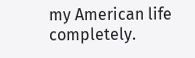my American life completely.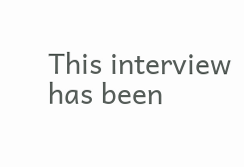This interview has been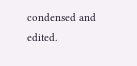condensed and edited.